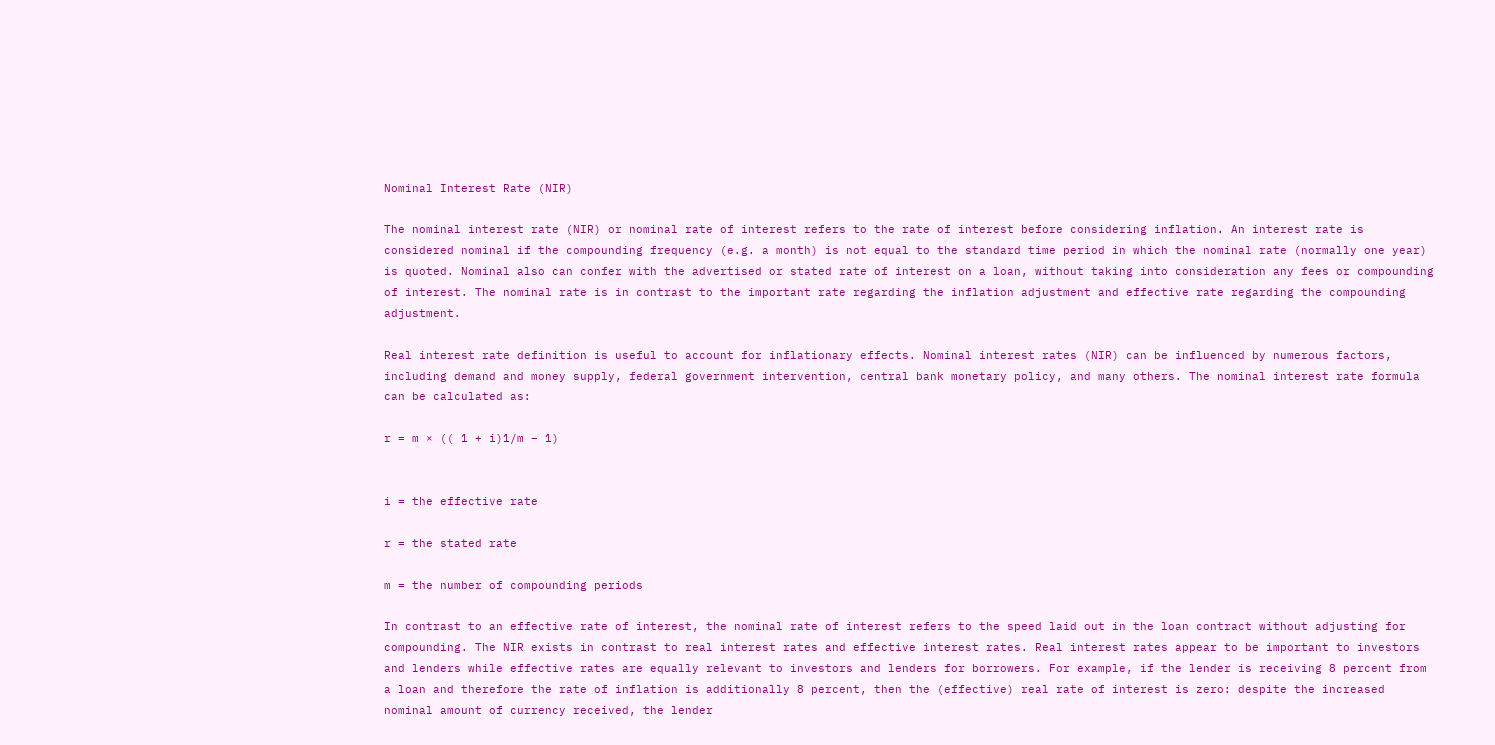Nominal Interest Rate (NIR)

The nominal interest rate (NIR) or nominal rate of interest refers to the rate of interest before considering inflation. An interest rate is considered nominal if the compounding frequency (e.g. a month) is not equal to the standard time period in which the nominal rate (normally one year) is quoted. Nominal also can confer with the advertised or stated rate of interest on a loan, without taking into consideration any fees or compounding of interest. The nominal rate is in contrast to the important rate regarding the inflation adjustment and effective rate regarding the compounding adjustment.

Real interest rate definition is useful to account for inflationary effects. Nominal interest rates (NIR) can be influenced by numerous factors, including demand and money supply, federal government intervention, central bank monetary policy, and many others. The nominal interest rate formula can be calculated as:

r = m × (( 1 + i)1/m – 1)


i = the effective rate

r = the stated rate

m = the number of compounding periods

In contrast to an effective rate of interest, the nominal rate of interest refers to the speed laid out in the loan contract without adjusting for compounding. The NIR exists in contrast to real interest rates and effective interest rates. Real interest rates appear to be important to investors and lenders while effective rates are equally relevant to investors and lenders for borrowers. For example, if the lender is receiving 8 percent from a loan and therefore the rate of inflation is additionally 8 percent, then the (effective) real rate of interest is zero: despite the increased nominal amount of currency received, the lender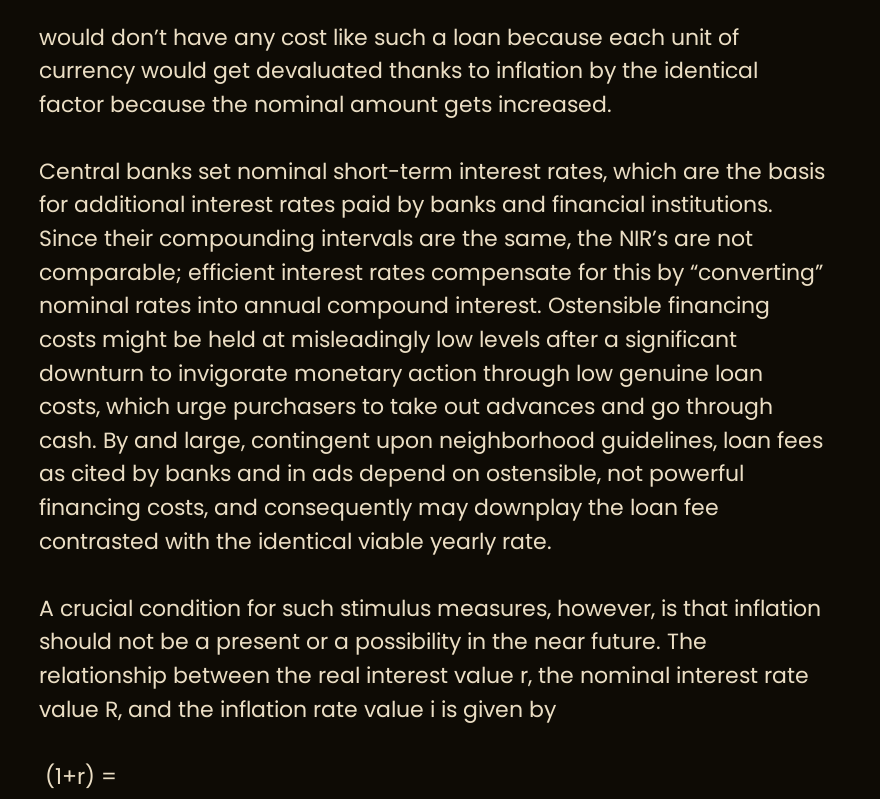would don’t have any cost like such a loan because each unit of currency would get devaluated thanks to inflation by the identical factor because the nominal amount gets increased.

Central banks set nominal short-term interest rates, which are the basis for additional interest rates paid by banks and financial institutions. Since their compounding intervals are the same, the NIR’s are not comparable; efficient interest rates compensate for this by “converting” nominal rates into annual compound interest. Ostensible financing costs might be held at misleadingly low levels after a significant downturn to invigorate monetary action through low genuine loan costs, which urge purchasers to take out advances and go through cash. By and large, contingent upon neighborhood guidelines, loan fees as cited by banks and in ads depend on ostensible, not powerful financing costs, and consequently may downplay the loan fee contrasted with the identical viable yearly rate.

A crucial condition for such stimulus measures, however, is that inflation should not be a present or a possibility in the near future. The relationship between the real interest value r, the nominal interest rate value R, and the inflation rate value i is given by

 (1+r) =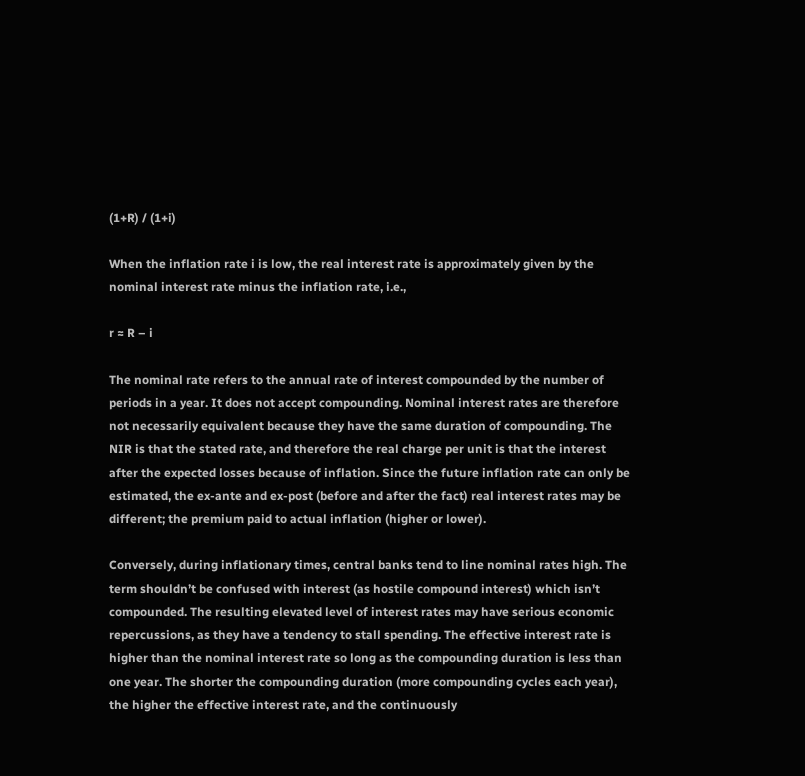(1+R) / (1+i)

When the inflation rate i is low, the real interest rate is approximately given by the nominal interest rate minus the inflation rate, i.e.,

r ≈ R – i

The nominal rate refers to the annual rate of interest compounded by the number of periods in a year. It does not accept compounding. Nominal interest rates are therefore not necessarily equivalent because they have the same duration of compounding. The NIR is that the stated rate, and therefore the real charge per unit is that the interest after the expected losses because of inflation. Since the future inflation rate can only be estimated, the ex-ante and ex-post (before and after the fact) real interest rates may be different; the premium paid to actual inflation (higher or lower).

Conversely, during inflationary times, central banks tend to line nominal rates high. The term shouldn’t be confused with interest (as hostile compound interest) which isn’t compounded. The resulting elevated level of interest rates may have serious economic repercussions, as they have a tendency to stall spending. The effective interest rate is higher than the nominal interest rate so long as the compounding duration is less than one year. The shorter the compounding duration (more compounding cycles each year), the higher the effective interest rate, and the continuously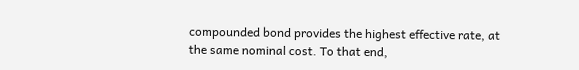compounded bond provides the highest effective rate, at the same nominal cost. To that end,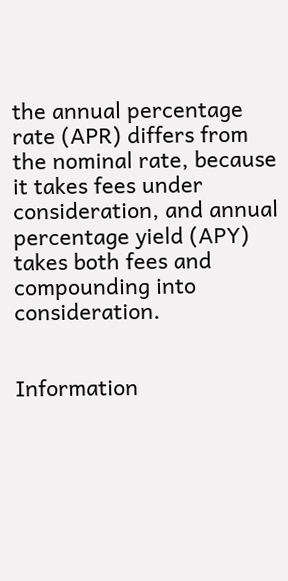the annual percentage rate (APR) differs from the nominal rate, because it takes fees under consideration, and annual percentage yield (APY) takes both fees and compounding into consideration.


Information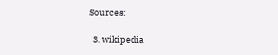Sources:

  3. wikipedia